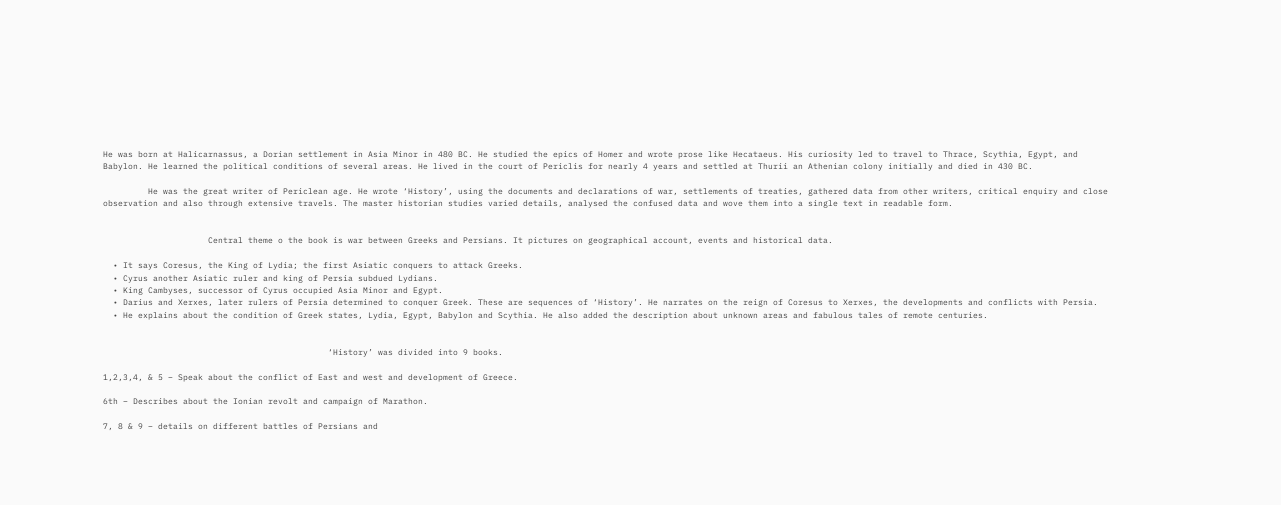He was born at Halicarnassus, a Dorian settlement in Asia Minor in 480 BC. He studied the epics of Homer and wrote prose like Hecataeus. His curiosity led to travel to Thrace, Scythia, Egypt, and Babylon. He learned the political conditions of several areas. He lived in the court of Periclis for nearly 4 years and settled at Thurii an Athenian colony initially and died in 430 BC.

         He was the great writer of Periclean age. He wrote ‘History’, using the documents and declarations of war, settlements of treaties, gathered data from other writers, critical enquiry and close observation and also through extensive travels. The master historian studies varied details, analysed the confused data and wove them into a single text in readable form.


                     Central theme o the book is war between Greeks and Persians. It pictures on geographical account, events and historical data.

  • It says Coresus, the King of Lydia; the first Asiatic conquers to attack Greeks.
  • Cyrus another Asiatic ruler and king of Persia subdued Lydians.
  • King Cambyses, successor of Cyrus occupied Asia Minor and Egypt.
  • Darius and Xerxes, later rulers of Persia determined to conquer Greek. These are sequences of ‘History’. He narrates on the reign of Coresus to Xerxes, the developments and conflicts with Persia.
  • He explains about the condition of Greek states, Lydia, Egypt, Babylon and Scythia. He also added the description about unknown areas and fabulous tales of remote centuries.


                                             ‘History’ was divided into 9 books.

1,2,3,4, & 5 – Speak about the conflict of East and west and development of Greece.

6th – Describes about the Ionian revolt and campaign of Marathon.

7, 8 & 9 – details on different battles of Persians and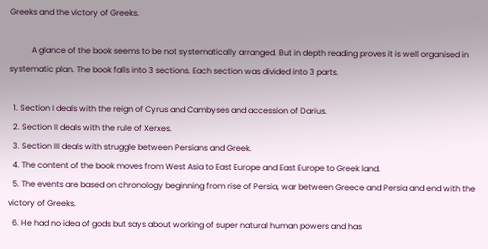Greeks and the victory of Greeks.

           A glance of the book seems to be not systematically arranged. But in depth reading proves it is well organised in systematic plan. The book falls into 3 sections. Each section was divided into 3 parts.

  1. Section I deals with the reign of Cyrus and Cambyses and accession of Darius.
  2. Section II deals with the rule of Xerxes.
  3. Section III deals with struggle between Persians and Greek.
  4. The content of the book moves from West Asia to East Europe and East Europe to Greek land.
  5. The events are based on chronology beginning from rise of Persia, war between Greece and Persia and end with the victory of Greeks.
  6. He had no idea of gods but says about working of super natural human powers and has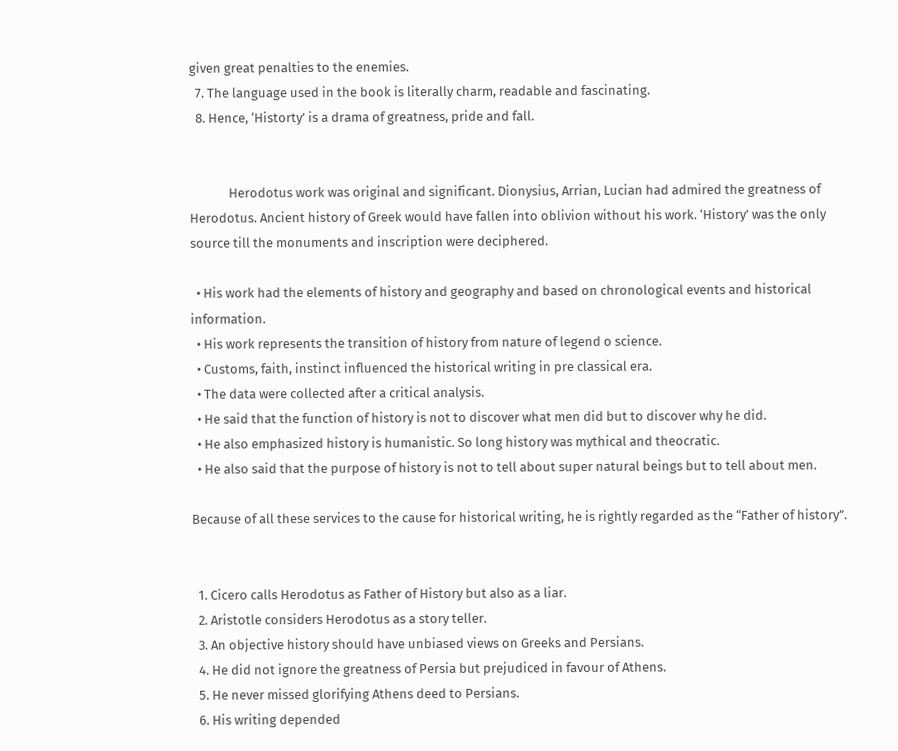given great penalties to the enemies.
  7. The language used in the book is literally charm, readable and fascinating.
  8. Hence, ‘Historty’ is a drama of greatness, pride and fall.


             Herodotus work was original and significant. Dionysius, Arrian, Lucian had admired the greatness of Herodotus. Ancient history of Greek would have fallen into oblivion without his work. ‘History’ was the only source till the monuments and inscription were deciphered.

  • His work had the elements of history and geography and based on chronological events and historical information.
  • His work represents the transition of history from nature of legend o science.
  • Customs, faith, instinct influenced the historical writing in pre classical era.
  • The data were collected after a critical analysis.
  • He said that the function of history is not to discover what men did but to discover why he did.
  • He also emphasized history is humanistic. So long history was mythical and theocratic.
  • He also said that the purpose of history is not to tell about super natural beings but to tell about men.

Because of all these services to the cause for historical writing, he is rightly regarded as the “Father of history”.


  1. Cicero calls Herodotus as Father of History but also as a liar.
  2. Aristotle considers Herodotus as a story teller.
  3. An objective history should have unbiased views on Greeks and Persians.
  4. He did not ignore the greatness of Persia but prejudiced in favour of Athens.
  5. He never missed glorifying Athens deed to Persians.
  6. His writing depended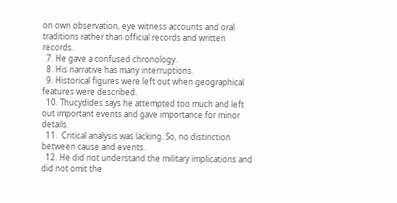on own observation, eye witness accounts and oral traditions rather than official records and written records.
  7. He gave a confused chronology.
  8. His narrative has many interruptions.
  9. Historical figures were left out when geographical features were described.
  10. Thucydides says he attempted too much and left out important events and gave importance for minor details.
  11.  Critical analysis was lacking. So, no distinction between cause and events.
  12. He did not understand the military implications and did not omit the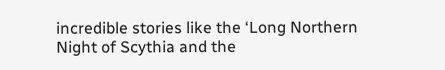incredible stories like the ‘Long Northern  Night of Scythia and the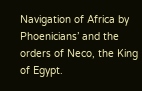Navigation of Africa by Phoenicians’ and the orders of Neco, the King of Egypt.